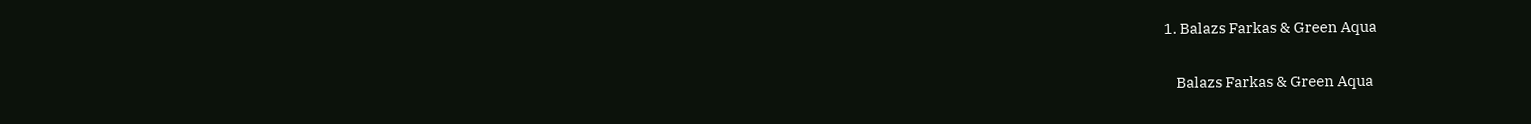1. Balazs Farkas & Green Aqua

    Balazs Farkas & Green Aqua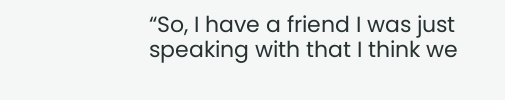“So, I have a friend I was just speaking with that I think we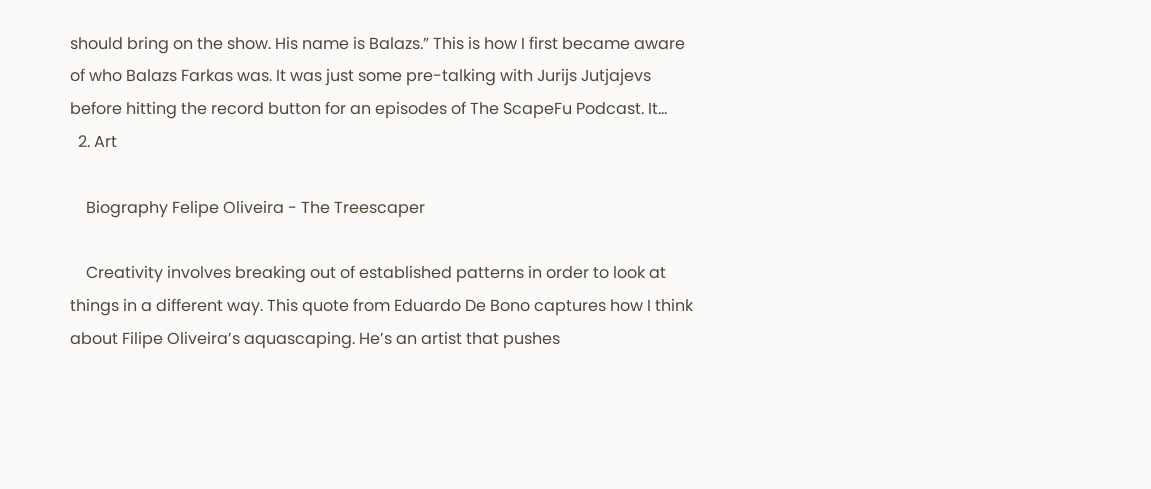should bring on the show. His name is Balazs.” This is how I first became aware of who Balazs Farkas was. It was just some pre-talking with Jurijs Jutjajevs before hitting the record button for an episodes of The ScapeFu Podcast. It...
  2. Art

    Biography Felipe Oliveira - The Treescaper

    Creativity involves breaking out of established patterns in order to look at things in a different way. This quote from Eduardo De Bono captures how I think about Filipe Oliveira’s aquascaping. He’s an artist that pushes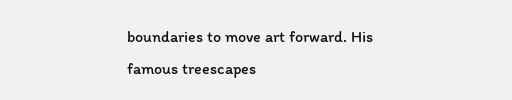boundaries to move art forward. His famous treescapes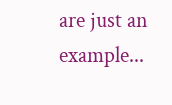are just an example...